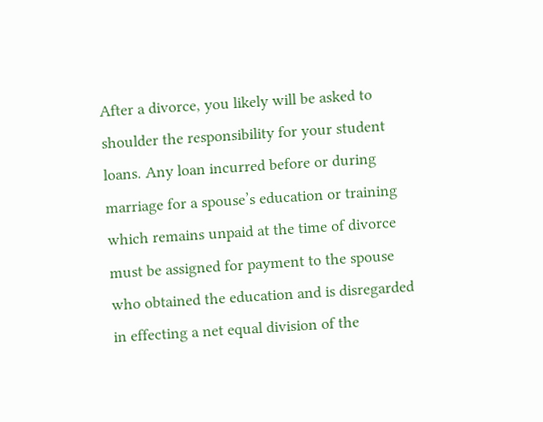After a divorce, you likely will be asked to shoulder the responsibility for your student loans. Any loan incurred before or during marriage for a spouse’s education or training which remains unpaid at the time of divorce must be assigned for payment to the spouse who obtained the education and is disregarded in effecting a net equal division of the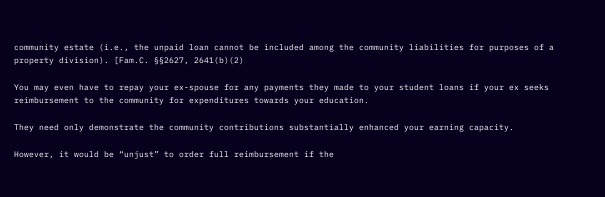community estate (i.e., the unpaid loan cannot be included among the community liabilities for purposes of a property division). [Fam.C. §§2627, 2641(b)(2)

You may even have to repay your ex-spouse for any payments they made to your student loans if your ex seeks reimbursement to the community for expenditures towards your education.

They need only demonstrate the community contributions substantially enhanced your earning capacity.

However, it would be “unjust” to order full reimbursement if the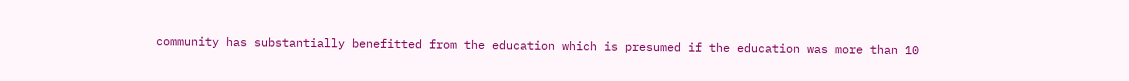community has substantially benefitted from the education which is presumed if the education was more than 10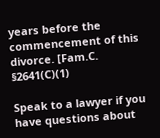years before the commencement of this divorce. [Fam.C. §2641(C)(1)

Speak to a lawyer if you have questions about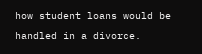how student loans would be handled in a divorce.